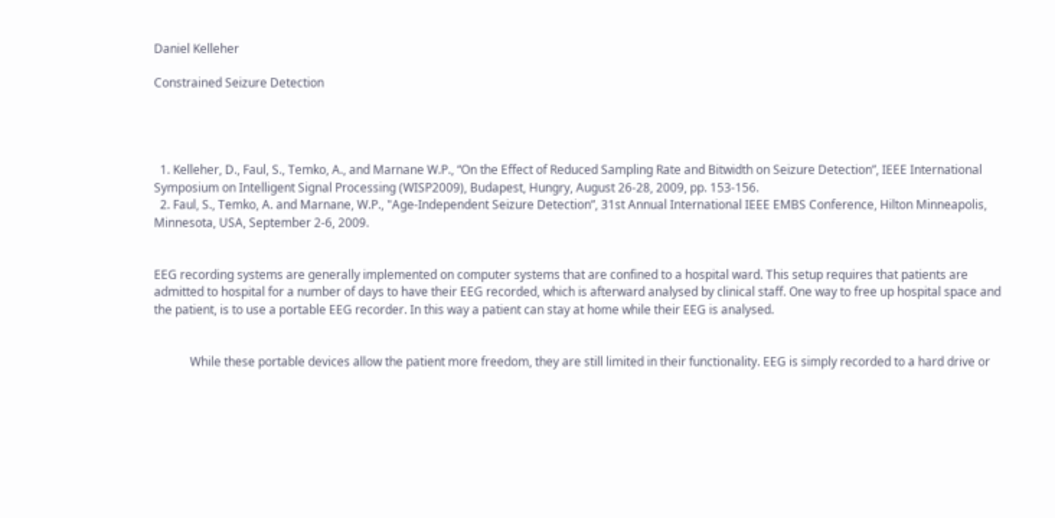Daniel Kelleher

Constrained Seizure Detection




  1. Kelleher, D., Faul, S., Temko, A., and Marnane W.P., “On the Effect of Reduced Sampling Rate and Bitwidth on Seizure Detection”, IEEE International Symposium on Intelligent Signal Processing (WISP2009), Budapest, Hungry, August 26-28, 2009, pp. 153-156.
  2. Faul, S., Temko, A. and Marnane, W.P., "Age-Independent Seizure Detection”, 31st Annual International IEEE EMBS Conference, Hilton Minneapolis, Minnesota, USA, September 2-6, 2009.


EEG recording systems are generally implemented on computer systems that are confined to a hospital ward. This setup requires that patients are admitted to hospital for a number of days to have their EEG recorded, which is afterward analysed by clinical staff. One way to free up hospital space and the patient, is to use a portable EEG recorder. In this way a patient can stay at home while their EEG is analysed.


            While these portable devices allow the patient more freedom, they are still limited in their functionality. EEG is simply recorded to a hard drive or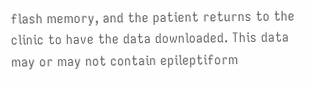flash memory, and the patient returns to the clinic to have the data downloaded. This data may or may not contain epileptiform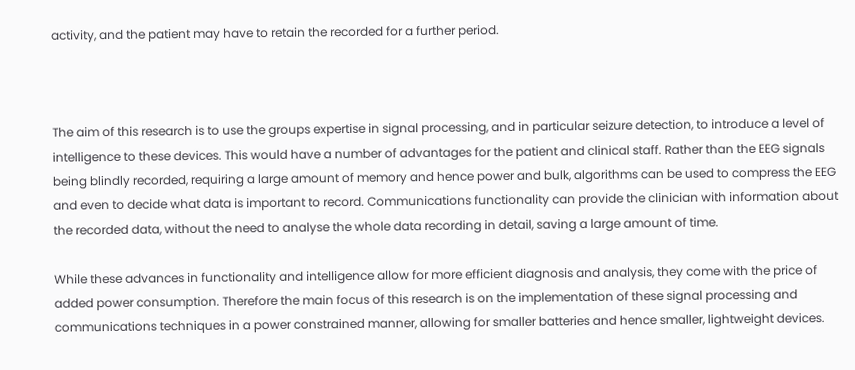activity, and the patient may have to retain the recorded for a further period.



The aim of this research is to use the groups expertise in signal processing, and in particular seizure detection, to introduce a level of intelligence to these devices. This would have a number of advantages for the patient and clinical staff. Rather than the EEG signals being blindly recorded, requiring a large amount of memory and hence power and bulk, algorithms can be used to compress the EEG and even to decide what data is important to record. Communications functionality can provide the clinician with information about the recorded data, without the need to analyse the whole data recording in detail, saving a large amount of time.

While these advances in functionality and intelligence allow for more efficient diagnosis and analysis, they come with the price of added power consumption. Therefore the main focus of this research is on the implementation of these signal processing and communications techniques in a power constrained manner, allowing for smaller batteries and hence smaller, lightweight devices.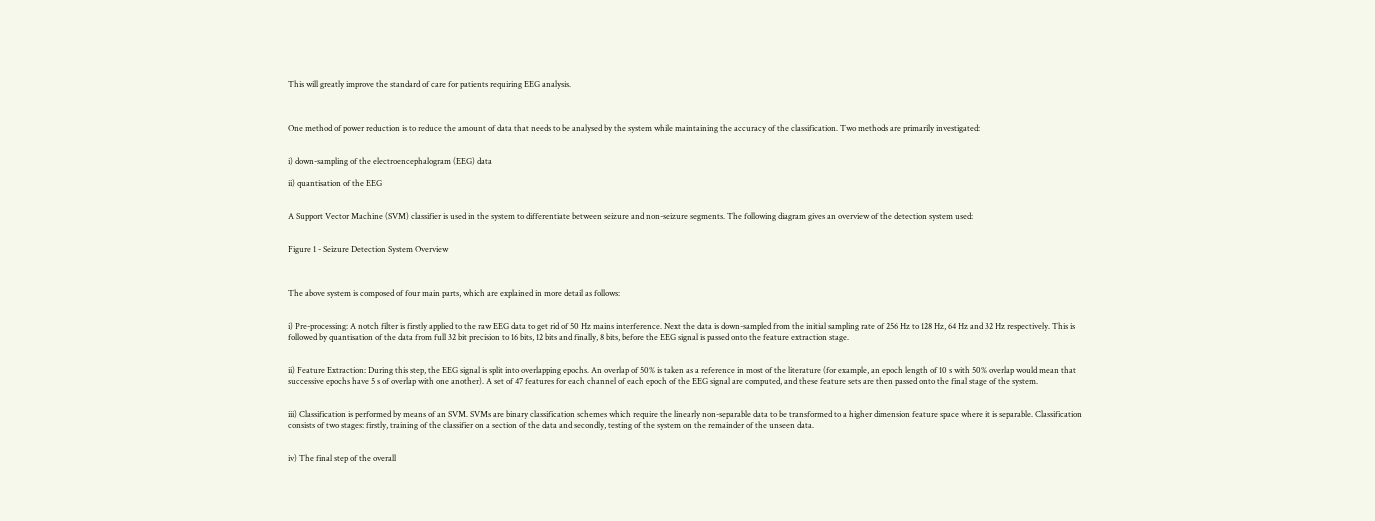This will greatly improve the standard of care for patients requiring EEG analysis.



One method of power reduction is to reduce the amount of data that needs to be analysed by the system while maintaining the accuracy of the classification. Two methods are primarily investigated:


i) down-sampling of the electroencephalogram (EEG) data

ii) quantisation of the EEG


A Support Vector Machine (SVM) classifier is used in the system to differentiate between seizure and non-seizure segments. The following diagram gives an overview of the detection system used:


Figure 1 - Seizure Detection System Overview



The above system is composed of four main parts, which are explained in more detail as follows:


i) Pre-processing: A notch filter is firstly applied to the raw EEG data to get rid of 50 Hz mains interference. Next the data is down-sampled from the initial sampling rate of 256 Hz to 128 Hz, 64 Hz and 32 Hz respectively. This is followed by quantisation of the data from full 32 bit precision to 16 bits, 12 bits and finally, 8 bits, before the EEG signal is passed onto the feature extraction stage.


ii) Feature Extraction: During this step, the EEG signal is split into overlapping epochs. An overlap of 50% is taken as a reference in most of the literature (for example, an epoch length of 10 s with 50% overlap would mean that successive epochs have 5 s of overlap with one another). A set of 47 features for each channel of each epoch of the EEG signal are computed, and these feature sets are then passed onto the final stage of the system.


iii) Classification is performed by means of an SVM. SVMs are binary classification schemes which require the linearly non-separable data to be transformed to a higher dimension feature space where it is separable. Classification consists of two stages: firstly, training of the classifier on a section of the data and secondly, testing of the system on the remainder of the unseen data.


iv) The final step of the overall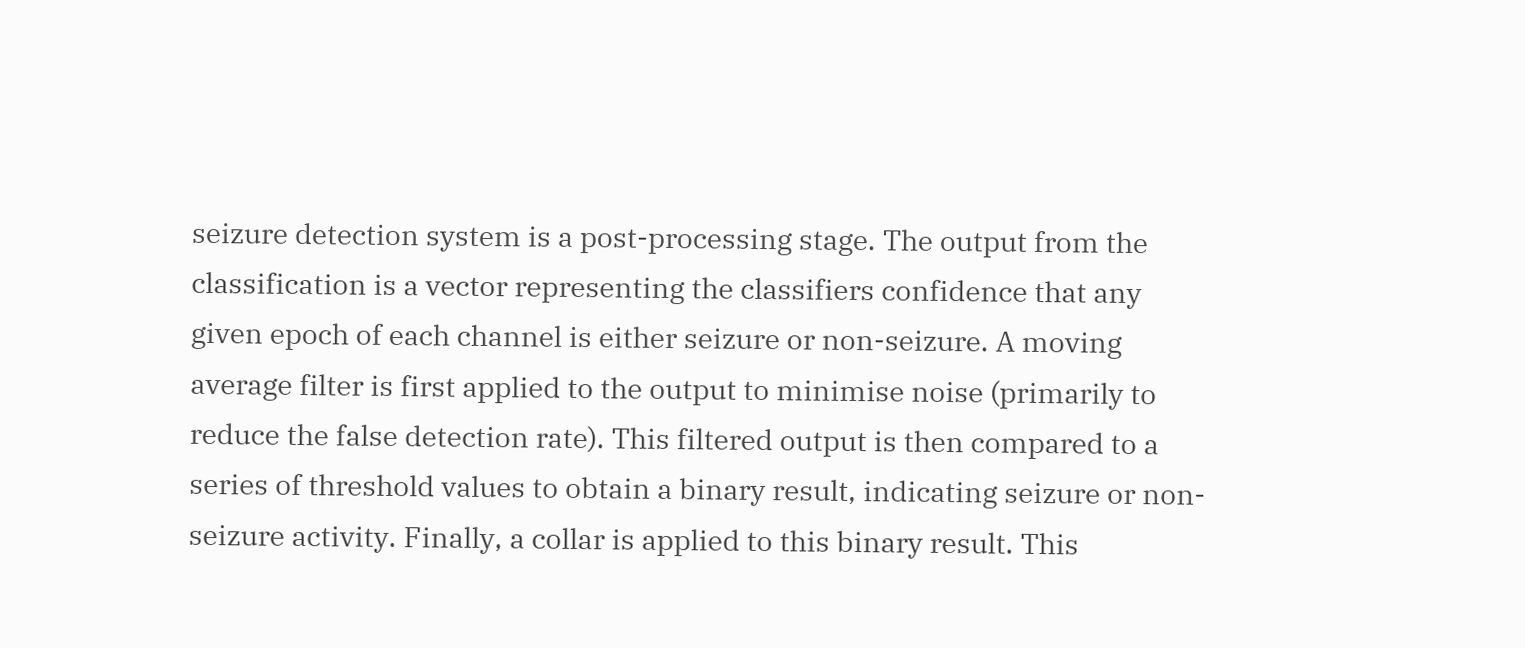seizure detection system is a post-processing stage. The output from the classification is a vector representing the classifiers confidence that any given epoch of each channel is either seizure or non-seizure. A moving average filter is first applied to the output to minimise noise (primarily to reduce the false detection rate). This filtered output is then compared to a series of threshold values to obtain a binary result, indicating seizure or non-seizure activity. Finally, a collar is applied to this binary result. This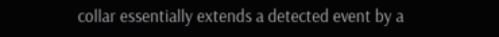collar essentially extends a detected event by a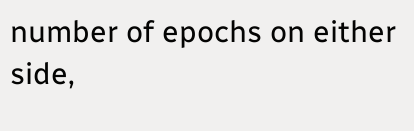number of epochs on either side,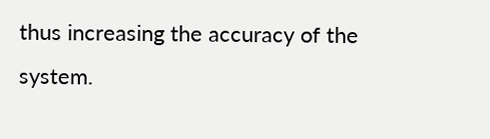thus increasing the accuracy of the system.